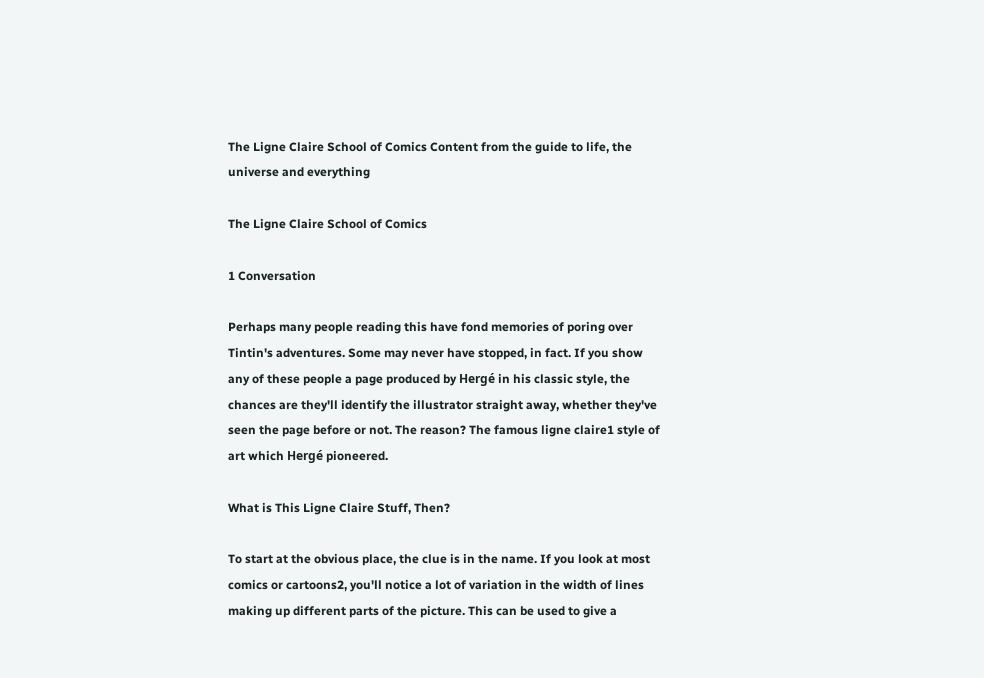The Ligne Claire School of Comics Content from the guide to life, the universe and everything

The Ligne Claire School of Comics

1 Conversation

Perhaps many people reading this have fond memories of poring over Tintin's adventures. Some may never have stopped, in fact. If you show any of these people a page produced by Hergé in his classic style, the chances are they'll identify the illustrator straight away, whether they've seen the page before or not. The reason? The famous ligne claire1 style of art which Hergé pioneered.

What is This Ligne Claire Stuff, Then?

To start at the obvious place, the clue is in the name. If you look at most comics or cartoons2, you'll notice a lot of variation in the width of lines making up different parts of the picture. This can be used to give a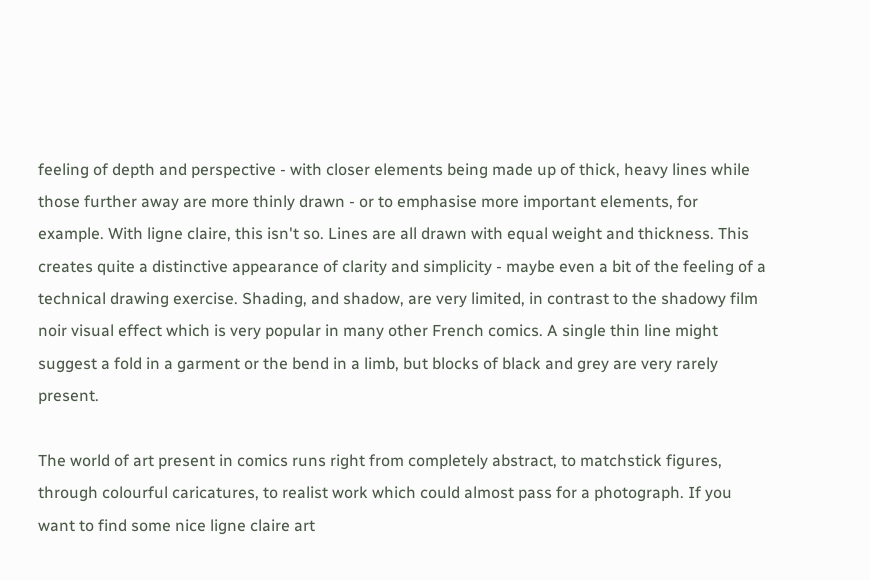feeling of depth and perspective - with closer elements being made up of thick, heavy lines while those further away are more thinly drawn - or to emphasise more important elements, for example. With ligne claire, this isn't so. Lines are all drawn with equal weight and thickness. This creates quite a distinctive appearance of clarity and simplicity - maybe even a bit of the feeling of a technical drawing exercise. Shading, and shadow, are very limited, in contrast to the shadowy film noir visual effect which is very popular in many other French comics. A single thin line might suggest a fold in a garment or the bend in a limb, but blocks of black and grey are very rarely present.

The world of art present in comics runs right from completely abstract, to matchstick figures, through colourful caricatures, to realist work which could almost pass for a photograph. If you want to find some nice ligne claire art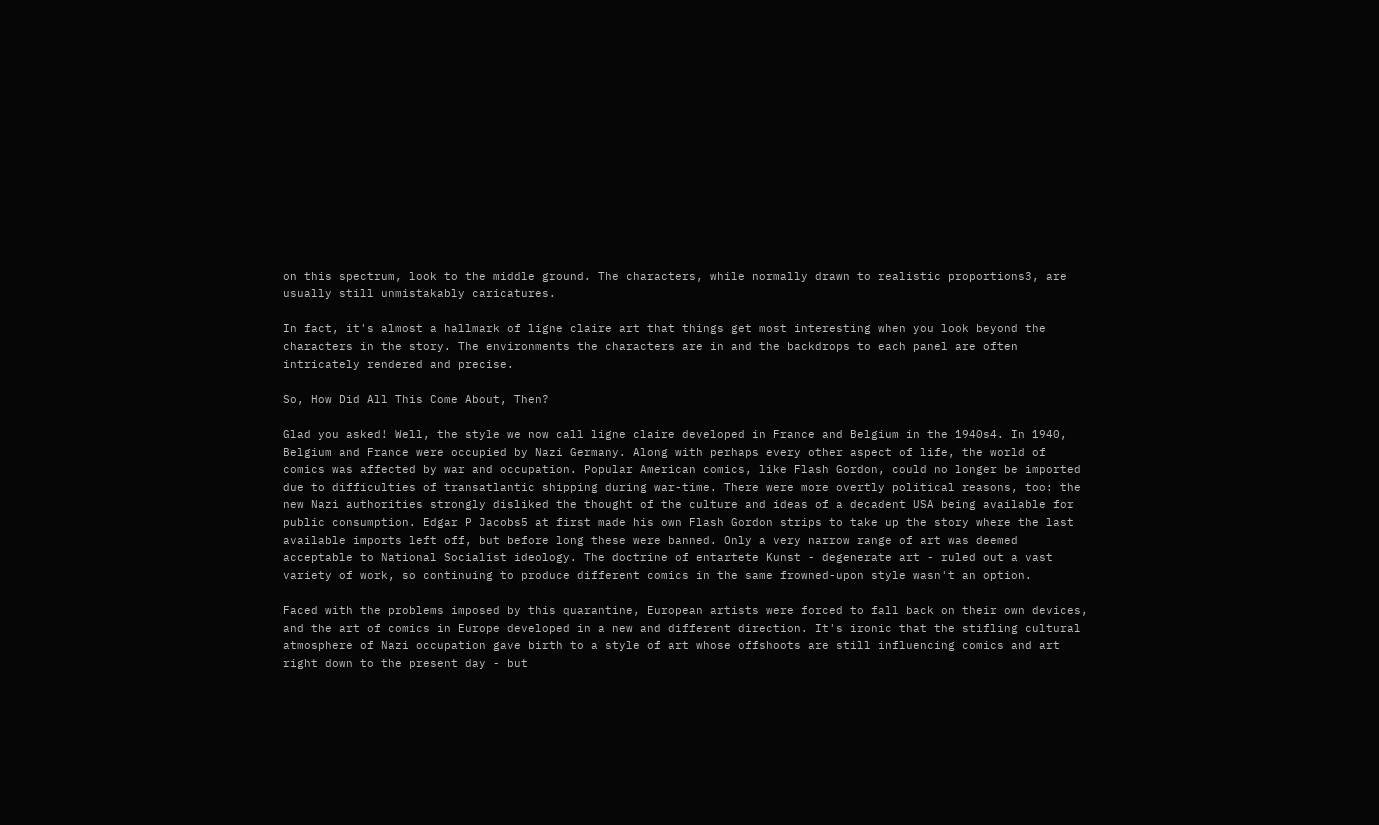on this spectrum, look to the middle ground. The characters, while normally drawn to realistic proportions3, are usually still unmistakably caricatures.

In fact, it's almost a hallmark of ligne claire art that things get most interesting when you look beyond the characters in the story. The environments the characters are in and the backdrops to each panel are often intricately rendered and precise.

So, How Did All This Come About, Then?

Glad you asked! Well, the style we now call ligne claire developed in France and Belgium in the 1940s4. In 1940, Belgium and France were occupied by Nazi Germany. Along with perhaps every other aspect of life, the world of comics was affected by war and occupation. Popular American comics, like Flash Gordon, could no longer be imported due to difficulties of transatlantic shipping during war-time. There were more overtly political reasons, too: the new Nazi authorities strongly disliked the thought of the culture and ideas of a decadent USA being available for public consumption. Edgar P Jacobs5 at first made his own Flash Gordon strips to take up the story where the last available imports left off, but before long these were banned. Only a very narrow range of art was deemed acceptable to National Socialist ideology. The doctrine of entartete Kunst - degenerate art - ruled out a vast variety of work, so continuing to produce different comics in the same frowned-upon style wasn't an option.

Faced with the problems imposed by this quarantine, European artists were forced to fall back on their own devices, and the art of comics in Europe developed in a new and different direction. It's ironic that the stifling cultural atmosphere of Nazi occupation gave birth to a style of art whose offshoots are still influencing comics and art right down to the present day - but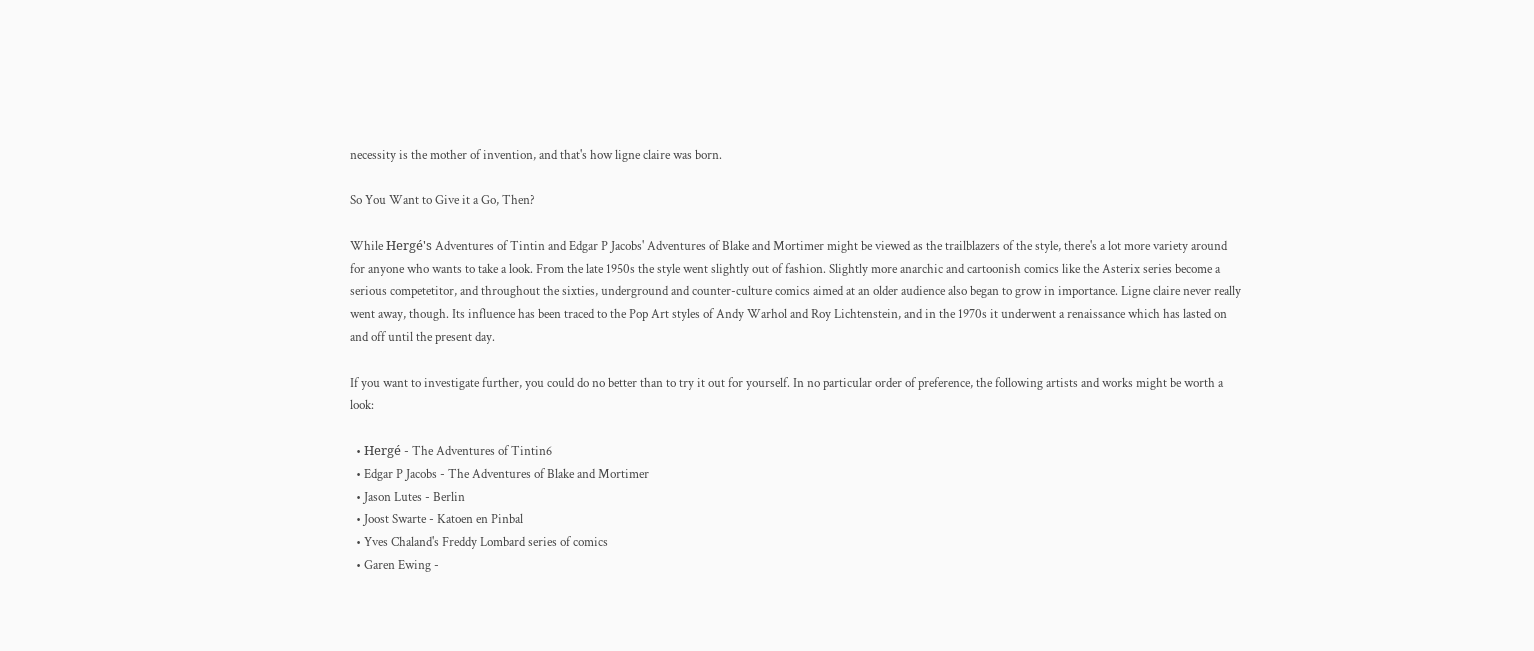necessity is the mother of invention, and that's how ligne claire was born.

So You Want to Give it a Go, Then?

While Hergé's Adventures of Tintin and Edgar P Jacobs' Adventures of Blake and Mortimer might be viewed as the trailblazers of the style, there's a lot more variety around for anyone who wants to take a look. From the late 1950s the style went slightly out of fashion. Slightly more anarchic and cartoonish comics like the Asterix series become a serious competetitor, and throughout the sixties, underground and counter-culture comics aimed at an older audience also began to grow in importance. Ligne claire never really went away, though. Its influence has been traced to the Pop Art styles of Andy Warhol and Roy Lichtenstein, and in the 1970s it underwent a renaissance which has lasted on and off until the present day.

If you want to investigate further, you could do no better than to try it out for yourself. In no particular order of preference, the following artists and works might be worth a look:

  • Hergé - The Adventures of Tintin6
  • Edgar P Jacobs - The Adventures of Blake and Mortimer
  • Jason Lutes - Berlin
  • Joost Swarte - Katoen en Pinbal
  • Yves Chaland's Freddy Lombard series of comics
  • Garen Ewing -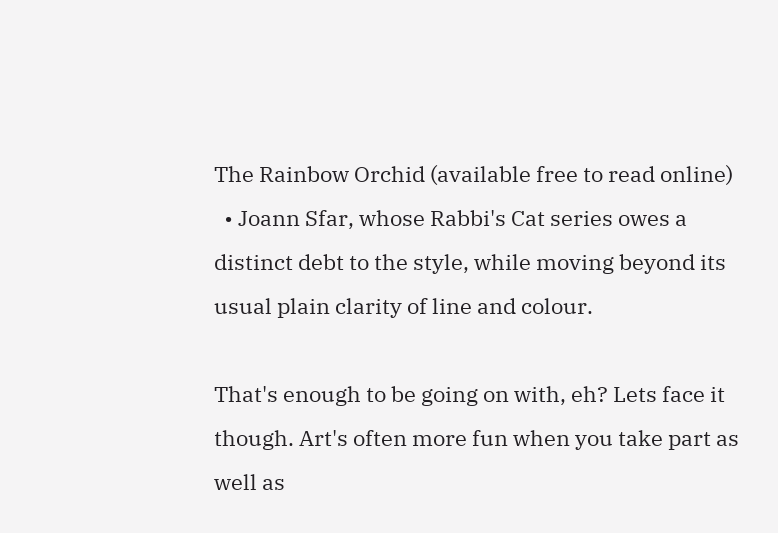The Rainbow Orchid (available free to read online)
  • Joann Sfar, whose Rabbi's Cat series owes a distinct debt to the style, while moving beyond its usual plain clarity of line and colour.

That's enough to be going on with, eh? Lets face it though. Art's often more fun when you take part as well as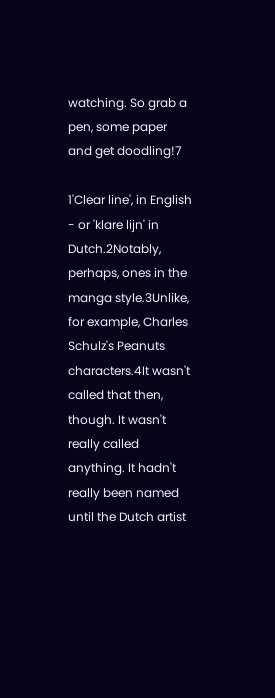watching. So grab a pen, some paper and get doodling!7

1'Clear line', in English - or 'klare lijn' in Dutch.2Notably, perhaps, ones in the manga style.3Unlike, for example, Charles Schulz's Peanuts characters.4It wasn't called that then, though. It wasn't really called anything. It hadn't really been named until the Dutch artist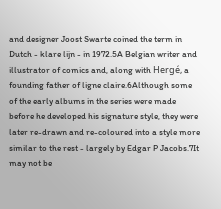and designer Joost Swarte coined the term in Dutch - klare lijn - in 1972.5A Belgian writer and illustrator of comics and, along with Hergé, a founding father of ligne claire.6Although some of the early albums in the series were made before he developed his signature style, they were later re-drawn and re-coloured into a style more similar to the rest - largely by Edgar P Jacobs.7It may not be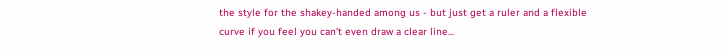the style for the shakey-handed among us - but just get a ruler and a flexible curve if you feel you can't even draw a clear line...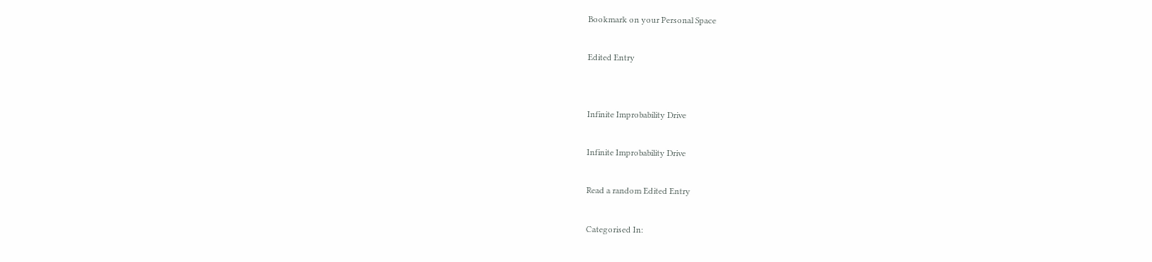Bookmark on your Personal Space

Edited Entry


Infinite Improbability Drive

Infinite Improbability Drive

Read a random Edited Entry

Categorised In: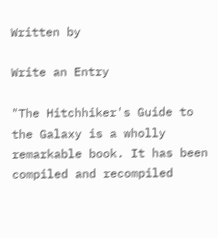Written by

Write an Entry

"The Hitchhiker's Guide to the Galaxy is a wholly remarkable book. It has been compiled and recompiled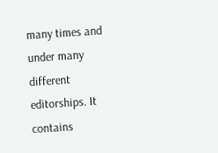many times and under many different editorships. It contains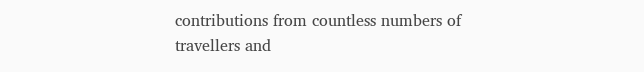contributions from countless numbers of travellers and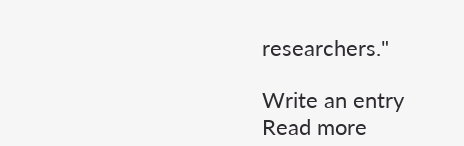researchers."

Write an entry
Read more